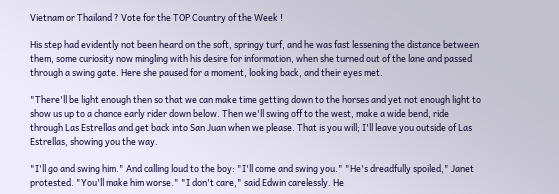Vietnam or Thailand ? Vote for the TOP Country of the Week !

His step had evidently not been heard on the soft, springy turf, and he was fast lessening the distance between them, some curiosity now mingling with his desire for information, when she turned out of the lane and passed through a swing gate. Here she paused for a moment, looking back, and their eyes met.

"There'll be light enough then so that we can make time getting down to the horses and yet not enough light to show us up to a chance early rider down below. Then we'll swing off to the west, make a wide bend, ride through Las Estrellas and get back into San Juan when we please. That is you will; I'll leave you outside of Las Estrellas, showing you the way.

"I'll go and swing him." And calling loud to the boy: "I'll come and swing you." "He's dreadfully spoiled," Janet protested. "You'll make him worse." "I don't care," said Edwin carelessly. He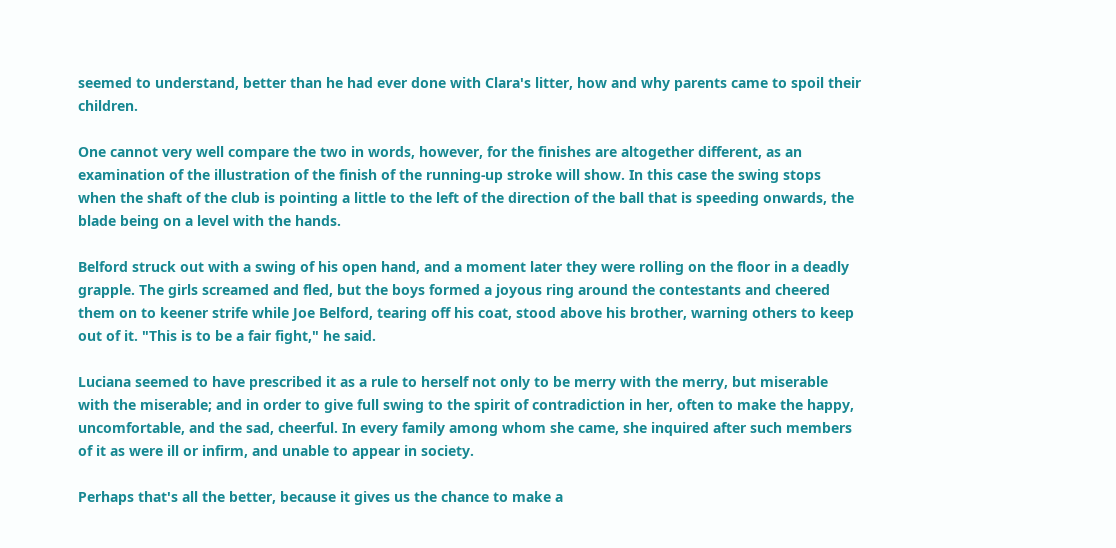seemed to understand, better than he had ever done with Clara's litter, how and why parents came to spoil their children.

One cannot very well compare the two in words, however, for the finishes are altogether different, as an examination of the illustration of the finish of the running-up stroke will show. In this case the swing stops when the shaft of the club is pointing a little to the left of the direction of the ball that is speeding onwards, the blade being on a level with the hands.

Belford struck out with a swing of his open hand, and a moment later they were rolling on the floor in a deadly grapple. The girls screamed and fled, but the boys formed a joyous ring around the contestants and cheered them on to keener strife while Joe Belford, tearing off his coat, stood above his brother, warning others to keep out of it. "This is to be a fair fight," he said.

Luciana seemed to have prescribed it as a rule to herself not only to be merry with the merry, but miserable with the miserable; and in order to give full swing to the spirit of contradiction in her, often to make the happy, uncomfortable, and the sad, cheerful. In every family among whom she came, she inquired after such members of it as were ill or infirm, and unable to appear in society.

Perhaps that's all the better, because it gives us the chance to make a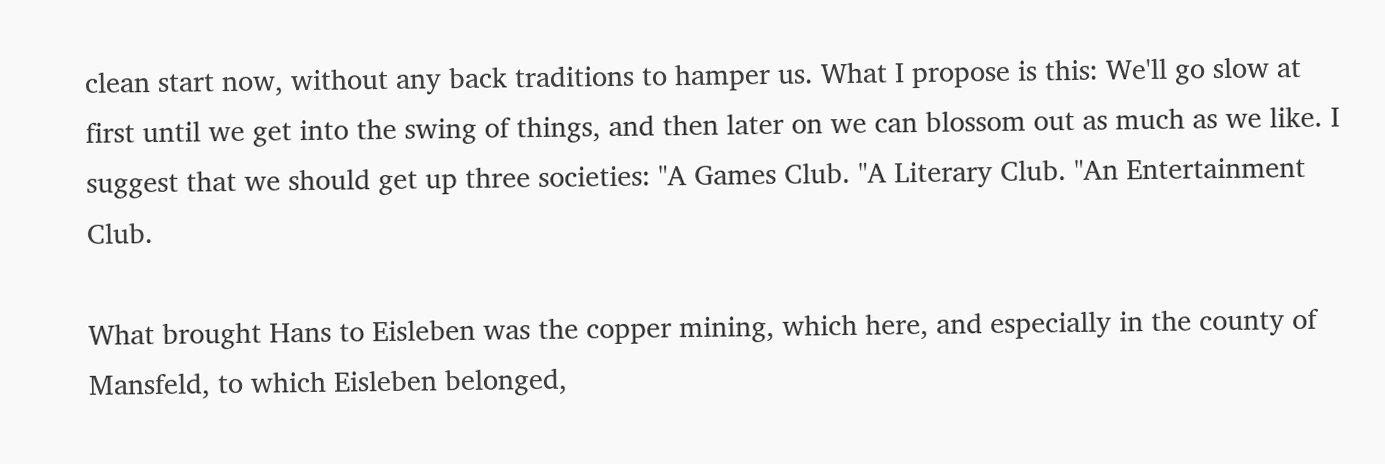clean start now, without any back traditions to hamper us. What I propose is this: We'll go slow at first until we get into the swing of things, and then later on we can blossom out as much as we like. I suggest that we should get up three societies: "A Games Club. "A Literary Club. "An Entertainment Club.

What brought Hans to Eisleben was the copper mining, which here, and especially in the county of Mansfeld, to which Eisleben belonged,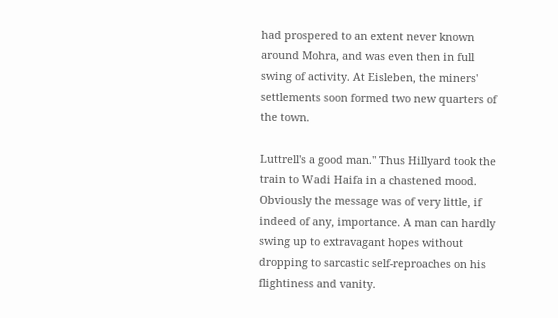had prospered to an extent never known around Mohra, and was even then in full swing of activity. At Eisleben, the miners' settlements soon formed two new quarters of the town.

Luttrell's a good man." Thus Hillyard took the train to Wadi Haifa in a chastened mood. Obviously the message was of very little, if indeed of any, importance. A man can hardly swing up to extravagant hopes without dropping to sarcastic self-reproaches on his flightiness and vanity.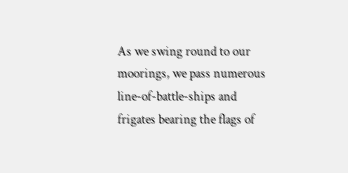As we swing round to our moorings, we pass numerous line-of-battle-ships and frigates bearing the flags of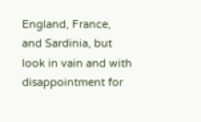England, France, and Sardinia, but look in vain and with disappointment for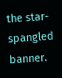the star-spangled banner.